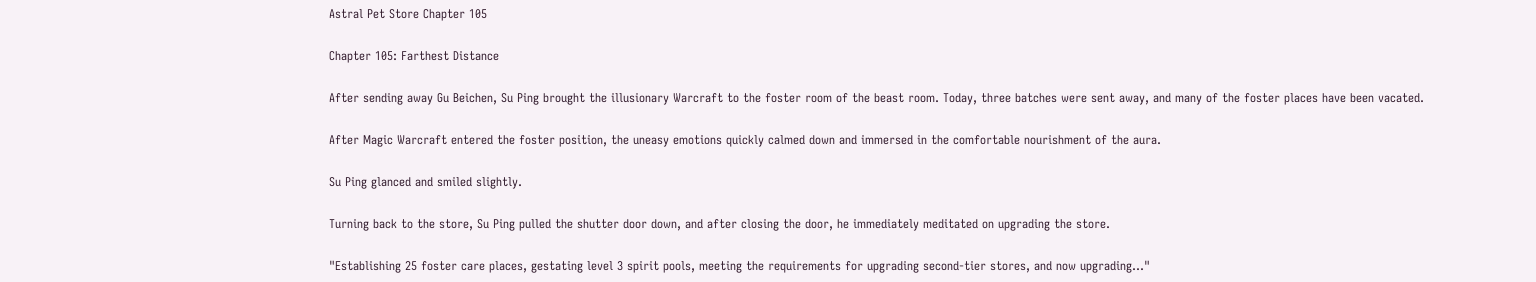Astral Pet Store Chapter 105

Chapter 105: Farthest Distance

After sending away Gu Beichen, Su Ping brought the illusionary Warcraft to the foster room of the beast room. Today, three batches were sent away, and many of the foster places have been vacated.

After Magic Warcraft entered the foster position, the uneasy emotions quickly calmed down and immersed in the comfortable nourishment of the aura.

Su Ping glanced and smiled slightly.

Turning back to the store, Su Ping pulled the shutter door down, and after closing the door, he immediately meditated on upgrading the store.

"Establishing 25 foster care places, gestating level 3 spirit pools, meeting the requirements for upgrading second-tier stores, and now upgrading..."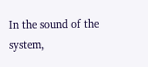In the sound of the system,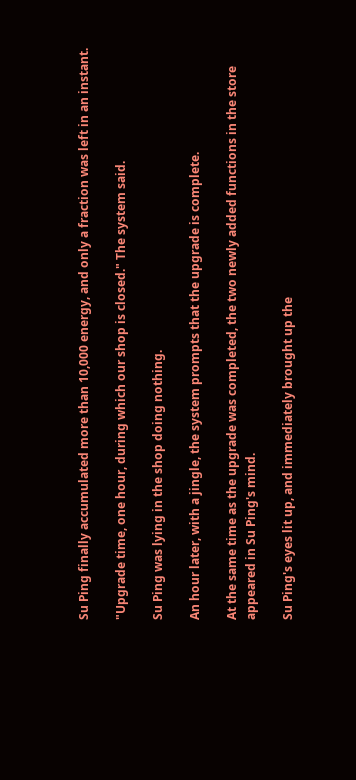Su Ping finally accumulated more than 10,000 energy, and only a fraction was left in an instant.

"Upgrade time, one hour, during which our shop is closed." The system said.

Su Ping was lying in the shop doing nothing.

An hour later, with a jingle, the system prompts that the upgrade is complete.

At the same time as the upgrade was completed, the two newly added functions in the store appeared in Su Ping's mind.

Su Ping's eyes lit up, and immediately brought up the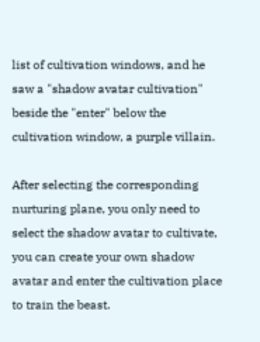list of cultivation windows, and he saw a "shadow avatar cultivation" beside the "enter" below the cultivation window, a purple villain.

After selecting the corresponding nurturing plane, you only need to select the shadow avatar to cultivate, you can create your own shadow avatar and enter the cultivation place to train the beast.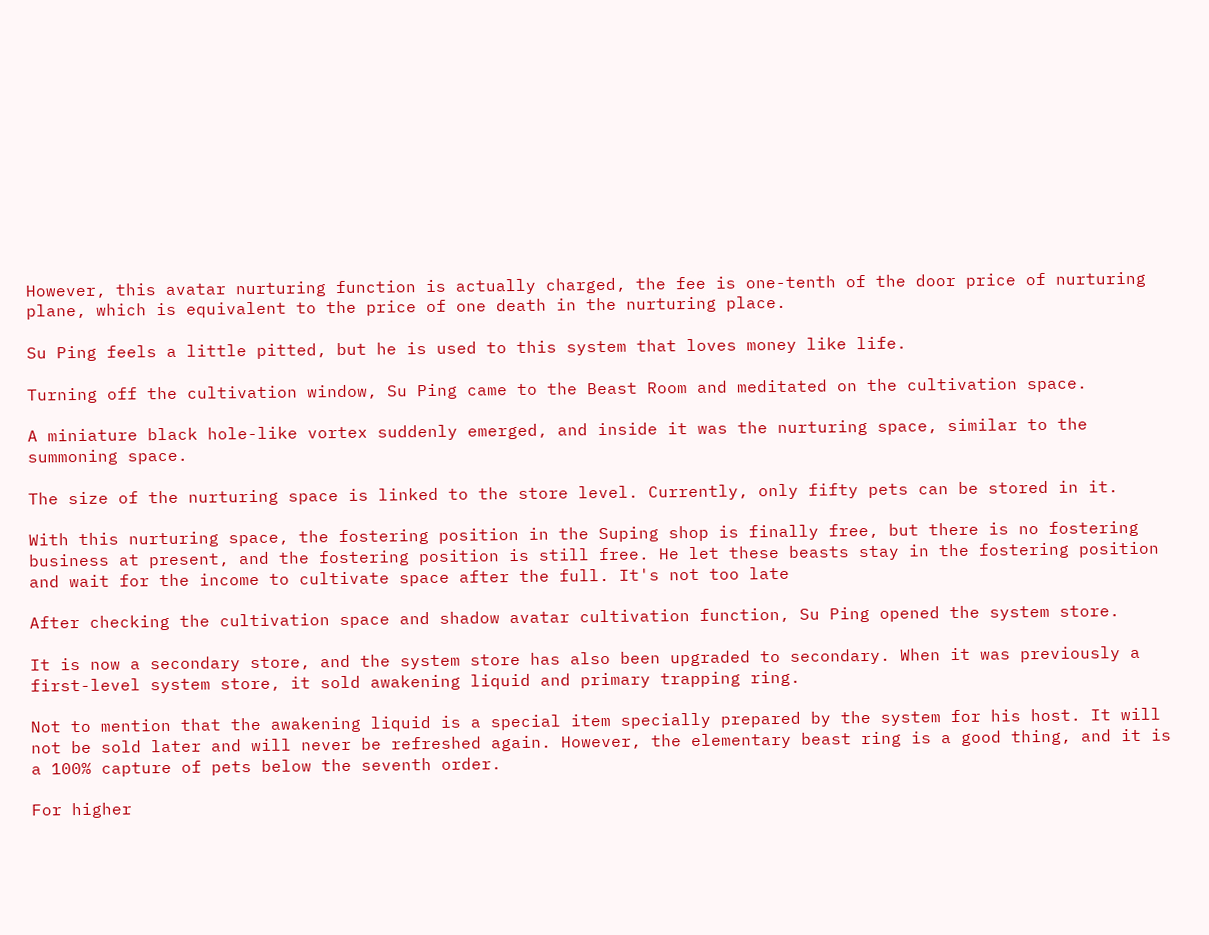However, this avatar nurturing function is actually charged, the fee is one-tenth of the door price of nurturing plane, which is equivalent to the price of one death in the nurturing place.

Su Ping feels a little pitted, but he is used to this system that loves money like life.

Turning off the cultivation window, Su Ping came to the Beast Room and meditated on the cultivation space.

A miniature black hole-like vortex suddenly emerged, and inside it was the nurturing space, similar to the summoning space.

The size of the nurturing space is linked to the store level. Currently, only fifty pets can be stored in it.

With this nurturing space, the fostering position in the Suping shop is finally free, but there is no fostering business at present, and the fostering position is still free. He let these beasts stay in the fostering position and wait for the income to cultivate space after the full. It's not too late

After checking the cultivation space and shadow avatar cultivation function, Su Ping opened the system store.

It is now a secondary store, and the system store has also been upgraded to secondary. When it was previously a first-level system store, it sold awakening liquid and primary trapping ring.

Not to mention that the awakening liquid is a special item specially prepared by the system for his host. It will not be sold later and will never be refreshed again. However, the elementary beast ring is a good thing, and it is a 100% capture of pets below the seventh order.

For higher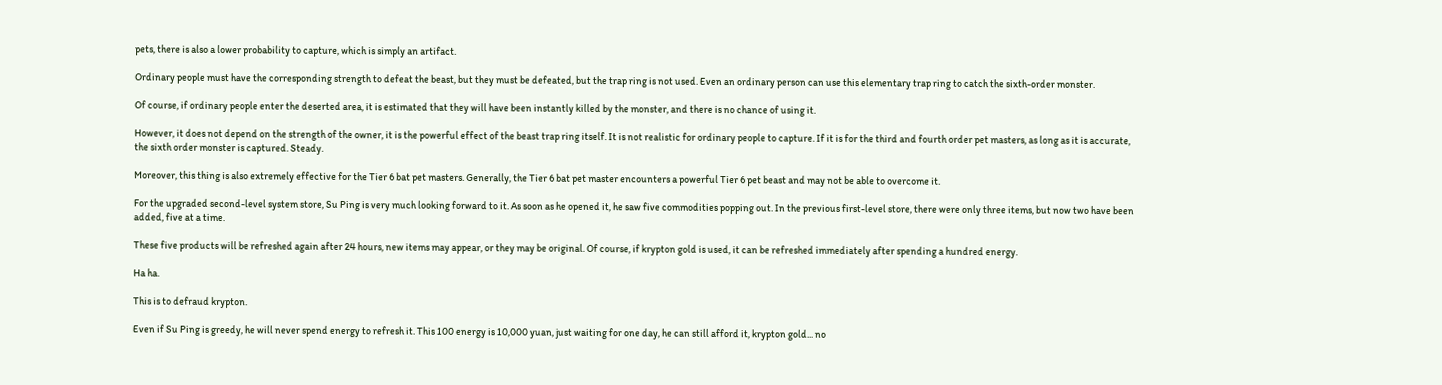pets, there is also a lower probability to capture, which is simply an artifact.

Ordinary people must have the corresponding strength to defeat the beast, but they must be defeated, but the trap ring is not used. Even an ordinary person can use this elementary trap ring to catch the sixth-order monster.

Of course, if ordinary people enter the deserted area, it is estimated that they will have been instantly killed by the monster, and there is no chance of using it.

However, it does not depend on the strength of the owner, it is the powerful effect of the beast trap ring itself. It is not realistic for ordinary people to capture. If it is for the third and fourth order pet masters, as long as it is accurate, the sixth order monster is captured. Steady.

Moreover, this thing is also extremely effective for the Tier 6 bat pet masters. Generally, the Tier 6 bat pet master encounters a powerful Tier 6 pet beast and may not be able to overcome it.

For the upgraded second-level system store, Su Ping is very much looking forward to it. As soon as he opened it, he saw five commodities popping out. In the previous first-level store, there were only three items, but now two have been added, five at a time.

These five products will be refreshed again after 24 hours, new items may appear, or they may be original. Of course, if krypton gold is used, it can be refreshed immediately after spending a hundred energy.

Ha ha.

This is to defraud krypton.

Even if Su Ping is greedy, he will never spend energy to refresh it. This 100 energy is 10,000 yuan, just waiting for one day, he can still afford it, krypton gold... no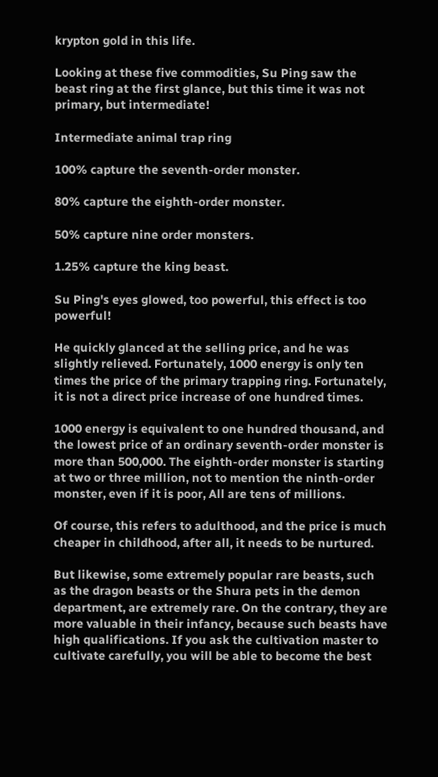krypton gold in this life.

Looking at these five commodities, Su Ping saw the beast ring at the first glance, but this time it was not primary, but intermediate!

Intermediate animal trap ring

100% capture the seventh-order monster.

80% capture the eighth-order monster.

50% capture nine order monsters.

1.25% capture the king beast.

Su Ping's eyes glowed, too powerful, this effect is too powerful!

He quickly glanced at the selling price, and he was slightly relieved. Fortunately, 1000 energy is only ten times the price of the primary trapping ring. Fortunately, it is not a direct price increase of one hundred times.

1000 energy is equivalent to one hundred thousand, and the lowest price of an ordinary seventh-order monster is more than 500,000. The eighth-order monster is starting at two or three million, not to mention the ninth-order monster, even if it is poor, All are tens of millions.

Of course, this refers to adulthood, and the price is much cheaper in childhood, after all, it needs to be nurtured.

But likewise, some extremely popular rare beasts, such as the dragon beasts or the Shura pets in the demon department, are extremely rare. On the contrary, they are more valuable in their infancy, because such beasts have high qualifications. If you ask the cultivation master to cultivate carefully, you will be able to become the best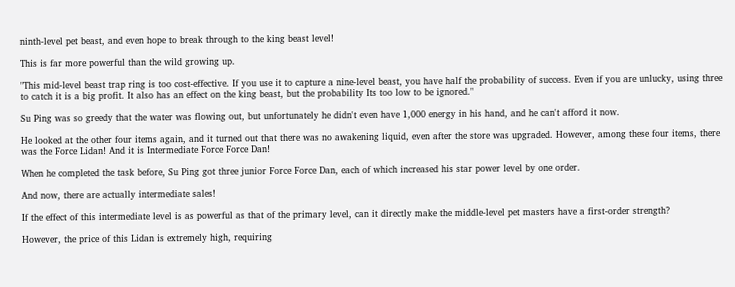ninth-level pet beast, and even hope to break through to the king beast level!

This is far more powerful than the wild growing up.

"This mid-level beast trap ring is too cost-effective. If you use it to capture a nine-level beast, you have half the probability of success. Even if you are unlucky, using three to catch it is a big profit. It also has an effect on the king beast, but the probability Its too low to be ignored."

Su Ping was so greedy that the water was flowing out, but unfortunately he didn't even have 1,000 energy in his hand, and he can't afford it now.

He looked at the other four items again, and it turned out that there was no awakening liquid, even after the store was upgraded. However, among these four items, there was the Force Lidan! And it is Intermediate Force Force Dan!

When he completed the task before, Su Ping got three junior Force Force Dan, each of which increased his star power level by one order.

And now, there are actually intermediate sales!

If the effect of this intermediate level is as powerful as that of the primary level, can it directly make the middle-level pet masters have a first-order strength?

However, the price of this Lidan is extremely high, requiring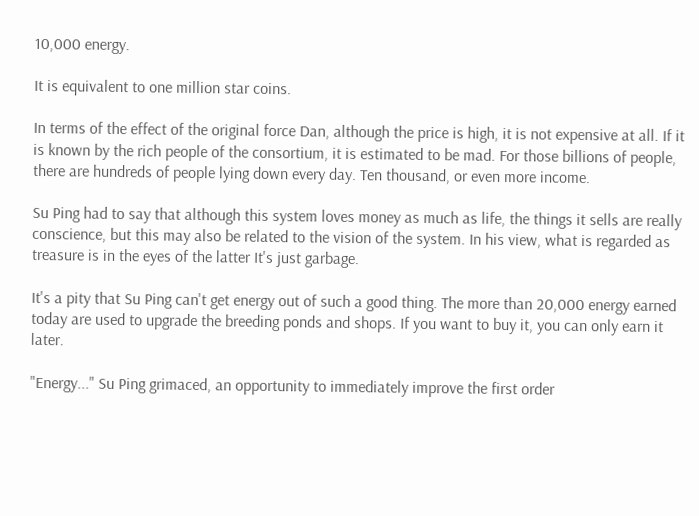10,000 energy.

It is equivalent to one million star coins.

In terms of the effect of the original force Dan, although the price is high, it is not expensive at all. If it is known by the rich people of the consortium, it is estimated to be mad. For those billions of people, there are hundreds of people lying down every day. Ten thousand, or even more income.

Su Ping had to say that although this system loves money as much as life, the things it sells are really conscience, but this may also be related to the vision of the system. In his view, what is regarded as treasure is in the eyes of the latter It's just garbage.

It's a pity that Su Ping can't get energy out of such a good thing. The more than 20,000 energy earned today are used to upgrade the breeding ponds and shops. If you want to buy it, you can only earn it later.

"Energy..." Su Ping grimaced, an opportunity to immediately improve the first order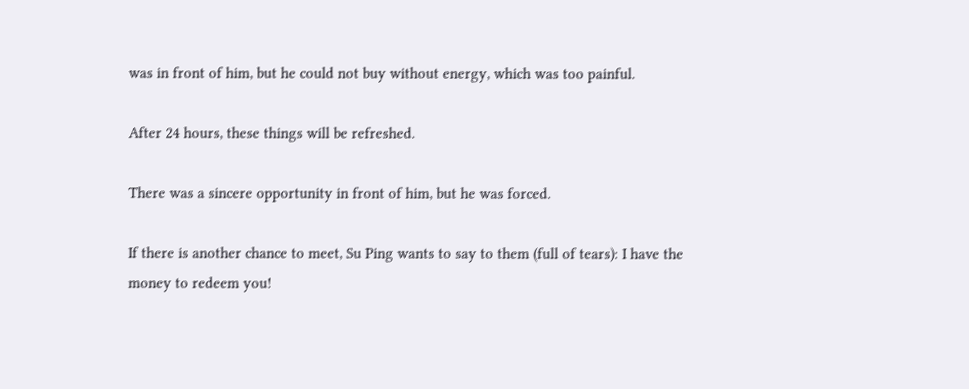was in front of him, but he could not buy without energy, which was too painful.

After 24 hours, these things will be refreshed.

There was a sincere opportunity in front of him, but he was forced.

If there is another chance to meet, Su Ping wants to say to them (full of tears): I have the money to redeem you!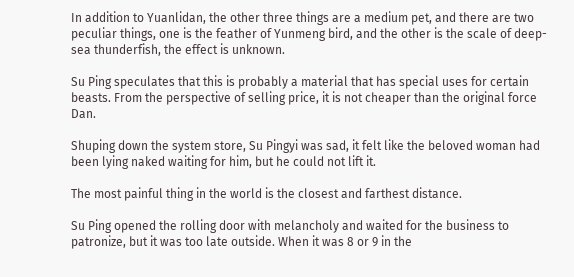In addition to Yuanlidan, the other three things are a medium pet, and there are two peculiar things, one is the feather of Yunmeng bird, and the other is the scale of deep-sea thunderfish, the effect is unknown.

Su Ping speculates that this is probably a material that has special uses for certain beasts. From the perspective of selling price, it is not cheaper than the original force Dan.

Shuping down the system store, Su Pingyi was sad, it felt like the beloved woman had been lying naked waiting for him, but he could not lift it.

The most painful thing in the world is the closest and farthest distance.

Su Ping opened the rolling door with melancholy and waited for the business to patronize, but it was too late outside. When it was 8 or 9 in the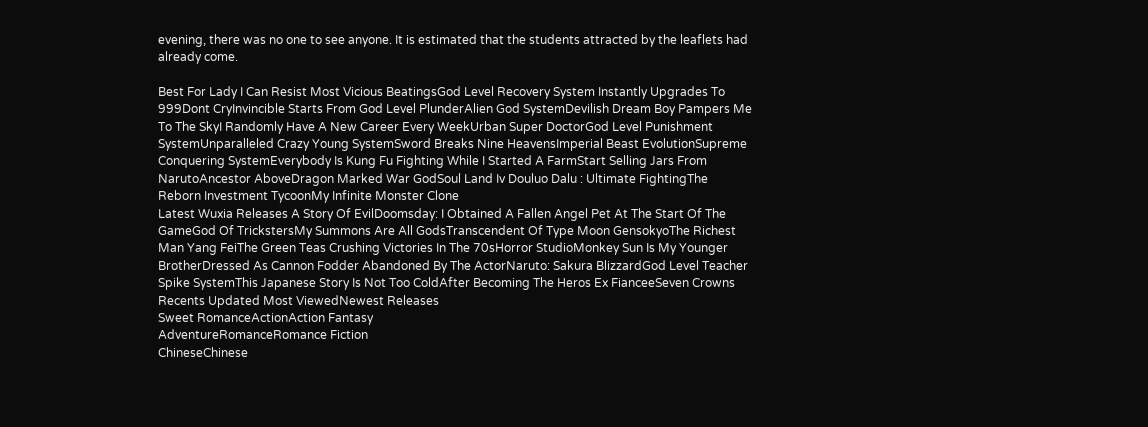evening, there was no one to see anyone. It is estimated that the students attracted by the leaflets had already come.

Best For Lady I Can Resist Most Vicious BeatingsGod Level Recovery System Instantly Upgrades To 999Dont CryInvincible Starts From God Level PlunderAlien God SystemDevilish Dream Boy Pampers Me To The SkyI Randomly Have A New Career Every WeekUrban Super DoctorGod Level Punishment SystemUnparalleled Crazy Young SystemSword Breaks Nine HeavensImperial Beast EvolutionSupreme Conquering SystemEverybody Is Kung Fu Fighting While I Started A FarmStart Selling Jars From NarutoAncestor AboveDragon Marked War GodSoul Land Iv Douluo Dalu : Ultimate FightingThe Reborn Investment TycoonMy Infinite Monster Clone
Latest Wuxia Releases A Story Of EvilDoomsday: I Obtained A Fallen Angel Pet At The Start Of The GameGod Of TrickstersMy Summons Are All GodsTranscendent Of Type Moon GensokyoThe Richest Man Yang FeiThe Green Teas Crushing Victories In The 70sHorror StudioMonkey Sun Is My Younger BrotherDressed As Cannon Fodder Abandoned By The ActorNaruto: Sakura BlizzardGod Level Teacher Spike SystemThis Japanese Story Is Not Too ColdAfter Becoming The Heros Ex FianceeSeven Crowns
Recents Updated Most ViewedNewest Releases
Sweet RomanceActionAction Fantasy
AdventureRomanceRomance Fiction
ChineseChinese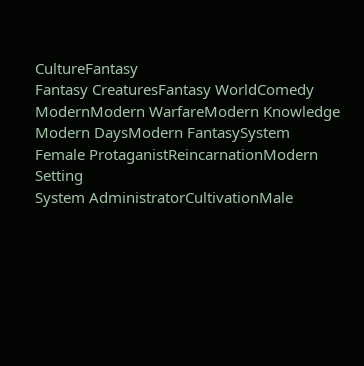CultureFantasy
Fantasy CreaturesFantasy WorldComedy
ModernModern WarfareModern Knowledge
Modern DaysModern FantasySystem
Female ProtaganistReincarnationModern Setting
System AdministratorCultivationMale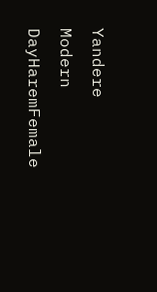Yandere
Modern DayHaremFemale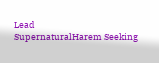Lead
SupernaturalHarem Seeking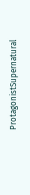ProtagonistSupernatural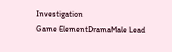Investigation
Game ElementDramaMale Lead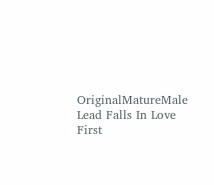OriginalMatureMale Lead Falls In Love First